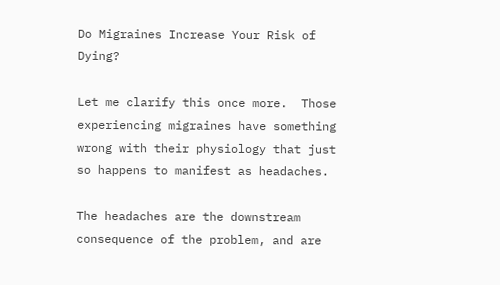Do Migraines Increase Your Risk of Dying?

Let me clarify this once more.  Those experiencing migraines have something wrong with their physiology that just so happens to manifest as headaches.

The headaches are the downstream consequence of the problem, and are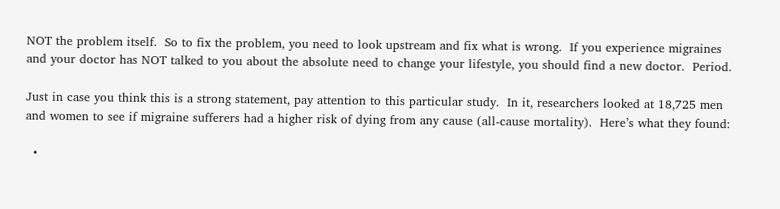NOT the problem itself.  So to fix the problem, you need to look upstream and fix what is wrong.  If you experience migraines and your doctor has NOT talked to you about the absolute need to change your lifestyle, you should find a new doctor.  Period.

Just in case you think this is a strong statement, pay attention to this particular study.  In it, researchers looked at 18,725 men and women to see if migraine sufferers had a higher risk of dying from any cause (all-cause mortality).  Here’s what they found:

  •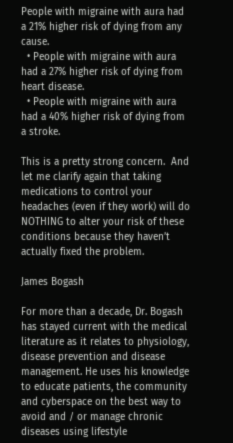People with migraine with aura had a 21% higher risk of dying from any cause.
  • People with migraine with aura had a 27% higher risk of dying from heart disease.
  • People with migraine with aura had a 40% higher risk of dying from a stroke.

This is a pretty strong concern.  And let me clarify again that taking medications to control your headaches (even if they work) will do NOTHING to alter your risk of these conditions because they haven’t actually fixed the problem.

James Bogash

For more than a decade, Dr. Bogash has stayed current with the medical literature as it relates to physiology, disease prevention and disease management. He uses his knowledge to educate patients, the community and cyberspace on the best way to avoid and / or manage chronic diseases using lifestyle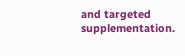and targeted supplementation.